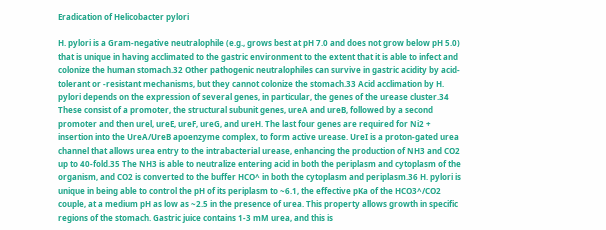Eradication of Helicobacter pylori

H. pylori is a Gram-negative neutralophile (e.g., grows best at pH 7.0 and does not grow below pH 5.0) that is unique in having acclimated to the gastric environment to the extent that it is able to infect and colonize the human stomach.32 Other pathogenic neutralophiles can survive in gastric acidity by acid-tolerant or -resistant mechanisms, but they cannot colonize the stomach.33 Acid acclimation by H. pylori depends on the expression of several genes, in particular, the genes of the urease cluster.34 These consist of a promoter, the structural subunit genes, ureA and ureB, followed by a second promoter and then urel, ureE, ureF, ureG, and ureH. The last four genes are required for Ni2 + insertion into the UreA/UreB apoenzyme complex, to form active urease. UreI is a proton-gated urea channel that allows urea entry to the intrabacterial urease, enhancing the production of NH3 and CO2 up to 40-fold.35 The NH3 is able to neutralize entering acid in both the periplasm and cytoplasm of the organism, and CO2 is converted to the buffer HCO^ in both the cytoplasm and periplasm.36 H. pylori is unique in being able to control the pH of its periplasm to ~6.1, the effective pKa of the HCO3^/CO2 couple, at a medium pH as low as ~2.5 in the presence of urea. This property allows growth in specific regions of the stomach. Gastric juice contains 1-3 mM urea, and this is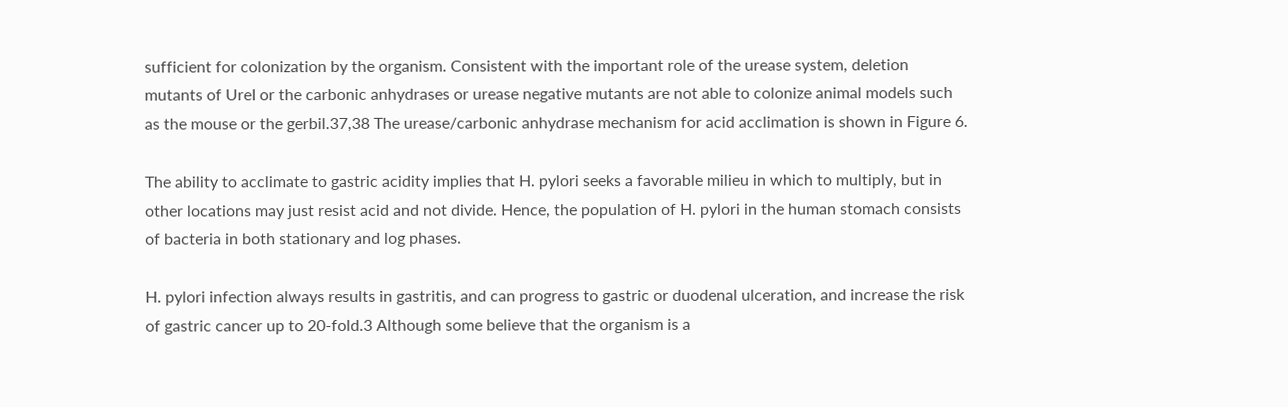sufficient for colonization by the organism. Consistent with the important role of the urease system, deletion mutants of UreI or the carbonic anhydrases or urease negative mutants are not able to colonize animal models such as the mouse or the gerbil.37,38 The urease/carbonic anhydrase mechanism for acid acclimation is shown in Figure 6.

The ability to acclimate to gastric acidity implies that H. pylori seeks a favorable milieu in which to multiply, but in other locations may just resist acid and not divide. Hence, the population of H. pylori in the human stomach consists of bacteria in both stationary and log phases.

H. pylori infection always results in gastritis, and can progress to gastric or duodenal ulceration, and increase the risk of gastric cancer up to 20-fold.3 Although some believe that the organism is a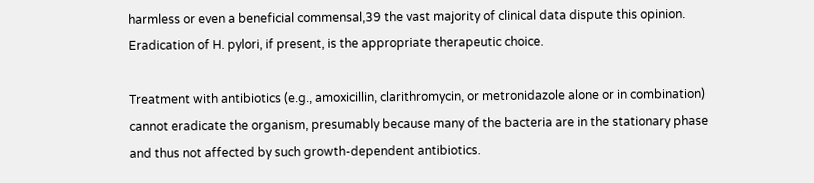harmless or even a beneficial commensal,39 the vast majority of clinical data dispute this opinion. Eradication of H. pylori, if present, is the appropriate therapeutic choice.

Treatment with antibiotics (e.g., amoxicillin, clarithromycin, or metronidazole alone or in combination) cannot eradicate the organism, presumably because many of the bacteria are in the stationary phase and thus not affected by such growth-dependent antibiotics.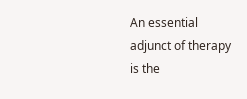An essential adjunct of therapy is the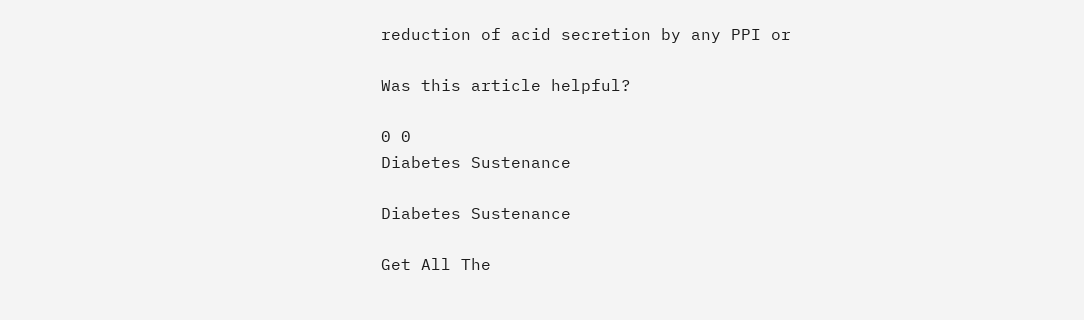reduction of acid secretion by any PPI or

Was this article helpful?

0 0
Diabetes Sustenance

Diabetes Sustenance

Get All The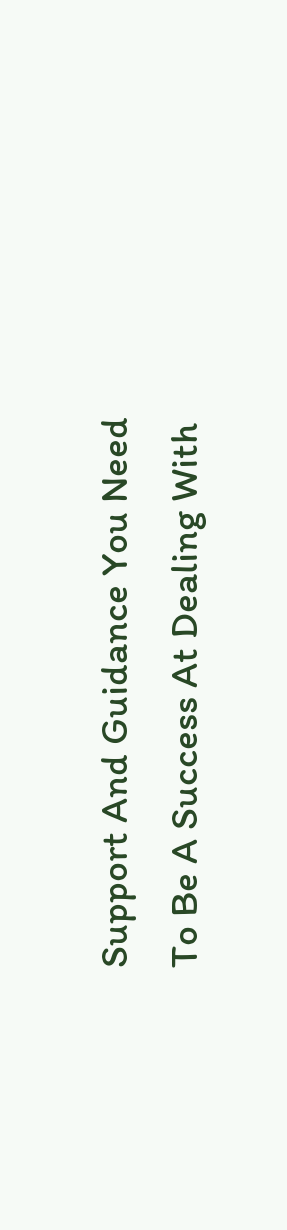Support And Guidance You Need To Be A Success At Dealing With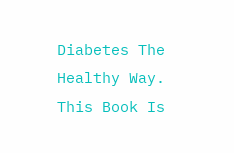Diabetes The Healthy Way. This Book Is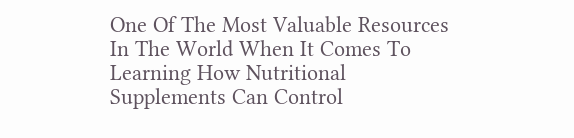One Of The Most Valuable Resources In The World When It Comes To Learning How Nutritional Supplements Can Control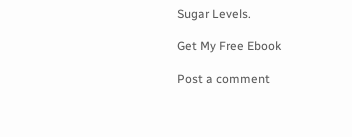Sugar Levels.

Get My Free Ebook

Post a comment